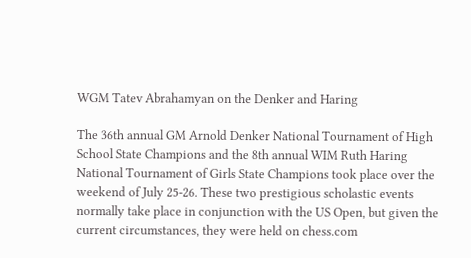WGM Tatev Abrahamyan on the Denker and Haring

The 36th annual GM Arnold Denker National Tournament of High School State Champions and the 8th annual WIM Ruth Haring National Tournament of Girls State Champions took place over the weekend of July 25-26. These two prestigious scholastic events normally take place in conjunction with the US Open, but given the current circumstances, they were held on chess.com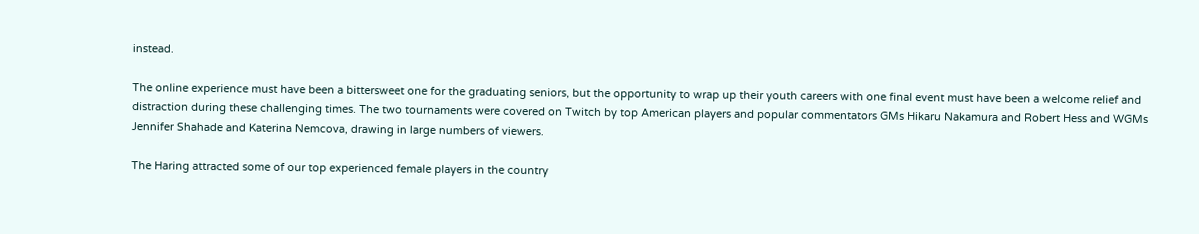instead.

The online experience must have been a bittersweet one for the graduating seniors, but the opportunity to wrap up their youth careers with one final event must have been a welcome relief and distraction during these challenging times. The two tournaments were covered on Twitch by top American players and popular commentators GMs Hikaru Nakamura and Robert Hess and WGMs Jennifer Shahade and Katerina Nemcova, drawing in large numbers of viewers.

The Haring attracted some of our top experienced female players in the country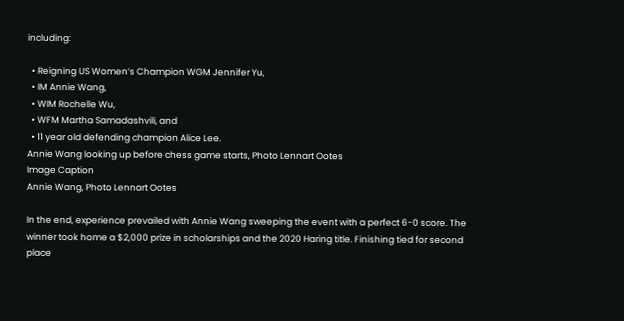including:

  • Reigning US Women’s Champion WGM Jennifer Yu,
  • IM Annie Wang,
  • WIM Rochelle Wu,
  • WFM Martha Samadashvili, and
  • 11 year old defending champion Alice Lee.
Annie Wang looking up before chess game starts, Photo Lennart Ootes
Image Caption
Annie Wang, Photo Lennart Ootes

In the end, experience prevailed with Annie Wang sweeping the event with a perfect 6-0 score. The winner took home a $2,000 prize in scholarships and the 2020 Haring title. Finishing tied for second place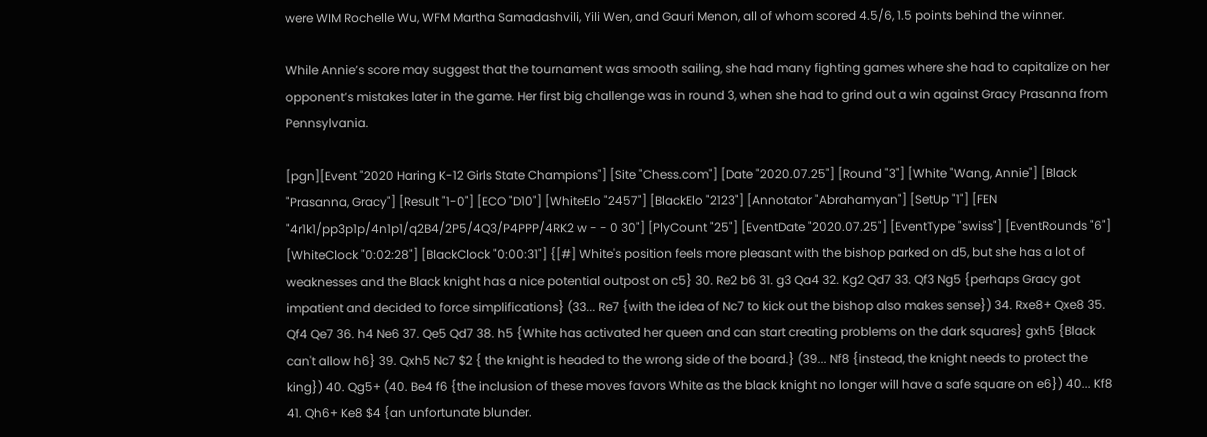were WIM Rochelle Wu, WFM Martha Samadashvili, Yili Wen, and Gauri Menon, all of whom scored 4.5/6, 1.5 points behind the winner.

While Annie’s score may suggest that the tournament was smooth sailing, she had many fighting games where she had to capitalize on her opponent’s mistakes later in the game. Her first big challenge was in round 3, when she had to grind out a win against Gracy Prasanna from Pennsylvania.

[pgn][Event "2020 Haring K-12 Girls State Champions"] [Site "Chess.com"] [Date "2020.07.25"] [Round "3"] [White "Wang, Annie"] [Black "Prasanna, Gracy"] [Result "1-0"] [ECO "D10"] [WhiteElo "2457"] [BlackElo "2123"] [Annotator "Abrahamyan"] [SetUp "1"] [FEN "4r1k1/pp3p1p/4n1p1/q2B4/2P5/4Q3/P4PPP/4RK2 w - - 0 30"] [PlyCount "25"] [EventDate "2020.07.25"] [EventType "swiss"] [EventRounds "6"] [WhiteClock "0:02:28"] [BlackClock "0:00:31"] {[#] White's position feels more pleasant with the bishop parked on d5, but she has a lot of weaknesses and the Black knight has a nice potential outpost on c5} 30. Re2 b6 31. g3 Qa4 32. Kg2 Qd7 33. Qf3 Ng5 {perhaps Gracy got impatient and decided to force simplifications} (33... Re7 {with the idea of Nc7 to kick out the bishop also makes sense}) 34. Rxe8+ Qxe8 35. Qf4 Qe7 36. h4 Ne6 37. Qe5 Qd7 38. h5 {White has activated her queen and can start creating problems on the dark squares} gxh5 {Black can't allow h6} 39. Qxh5 Nc7 $2 { the knight is headed to the wrong side of the board.} (39... Nf8 {instead, the knight needs to protect the king}) 40. Qg5+ (40. Be4 f6 {the inclusion of these moves favors White as the black knight no longer will have a safe square on e6}) 40... Kf8 41. Qh6+ Ke8 $4 {an unfortunate blunder.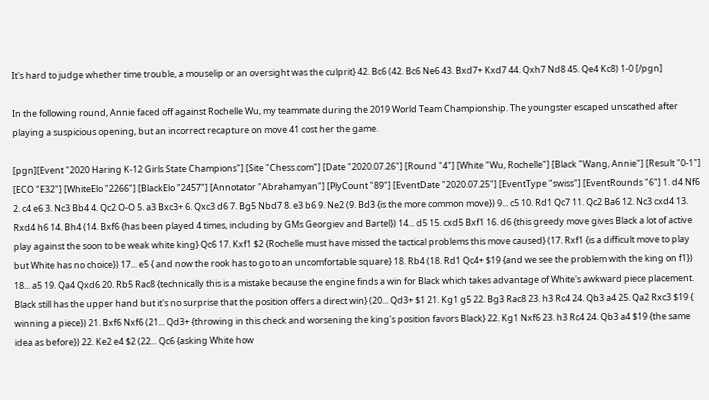It's hard to judge whether time trouble, a mouselip or an oversight was the culprit} 42. Bc6 (42. Bc6 Ne6 43. Bxd7+ Kxd7 44. Qxh7 Nd8 45. Qe4 Kc8) 1-0 [/pgn]

In the following round, Annie faced off against Rochelle Wu, my teammate during the 2019 World Team Championship. The youngster escaped unscathed after playing a suspicious opening, but an incorrect recapture on move 41 cost her the game.

[pgn][Event "2020 Haring K-12 Girls State Champions"] [Site "Chess.com"] [Date "2020.07.26"] [Round "4"] [White "Wu, Rochelle"] [Black "Wang, Annie"] [Result "0-1"] [ECO "E32"] [WhiteElo "2266"] [BlackElo "2457"] [Annotator "Abrahamyan"] [PlyCount "89"] [EventDate "2020.07.25"] [EventType "swiss"] [EventRounds "6"] 1. d4 Nf6 2. c4 e6 3. Nc3 Bb4 4. Qc2 O-O 5. a3 Bxc3+ 6. Qxc3 d6 7. Bg5 Nbd7 8. e3 b6 9. Ne2 (9. Bd3 {is the more common move}) 9... c5 10. Rd1 Qc7 11. Qc2 Ba6 12. Nc3 cxd4 13. Rxd4 h6 14. Bh4 (14. Bxf6 {has been played 4 times, including by GMs Georgiev and Bartel}) 14... d5 15. cxd5 Bxf1 16. d6 {this greedy move gives Black a lot of active play against the soon to be weak white king} Qc6 17. Kxf1 $2 {Rochelle must have missed the tactical problems this move caused} (17. Rxf1 {is a difficult move to play but White has no choice}) 17... e5 { and now the rook has to go to an uncomfortable square} 18. Rb4 (18. Rd1 Qc4+ $19 {and we see the problem with the king on f1}) 18... a5 19. Qa4 Qxd6 20. Rb5 Rac8 {technically this is a mistake because the engine finds a win for Black which takes advantage of White's awkward piece placement. Black still has the upper hand but it's no surprise that the position offers a direct win} (20... Qd3+ $1 21. Kg1 g5 22. Bg3 Rac8 23. h3 Rc4 24. Qb3 a4 25. Qa2 Rxc3 $19 { winning a piece}) 21. Bxf6 Nxf6 (21... Qd3+ {throwing in this check and worsening the king's position favors Black} 22. Kg1 Nxf6 23. h3 Rc4 24. Qb3 a4 $19 {the same idea as before}) 22. Ke2 e4 $2 (22... Qc6 {asking White how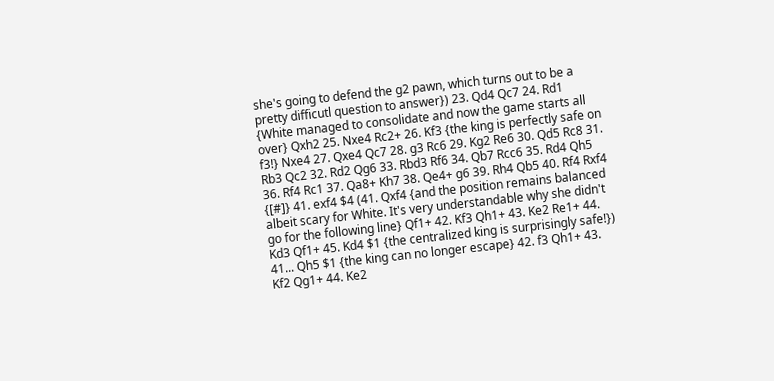she's going to defend the g2 pawn, which turns out to be a pretty difficutl question to answer}) 23. Qd4 Qc7 24. Rd1 {White managed to consolidate and now the game starts all over} Qxh2 25. Nxe4 Rc2+ 26. Kf3 {the king is perfectly safe on f3!} Nxe4 27. Qxe4 Qc7 28. g3 Rc6 29. Kg2 Re6 30. Qd5 Rc8 31. Rb3 Qc2 32. Rd2 Qg6 33. Rbd3 Rf6 34. Qb7 Rcc6 35. Rd4 Qh5 36. Rf4 Rc1 37. Qa8+ Kh7 38. Qe4+ g6 39. Rh4 Qb5 40. Rf4 Rxf4 {[#]} 41. exf4 $4 (41. Qxf4 {and the position remains balanced albeit scary for White. It's very understandable why she didn't go for the following line} Qf1+ 42. Kf3 Qh1+ 43. Ke2 Re1+ 44. Kd3 Qf1+ 45. Kd4 $1 {the centralized king is surprisingly safe!}) 41... Qh5 $1 {the king can no longer escape} 42. f3 Qh1+ 43. Kf2 Qg1+ 44. Ke2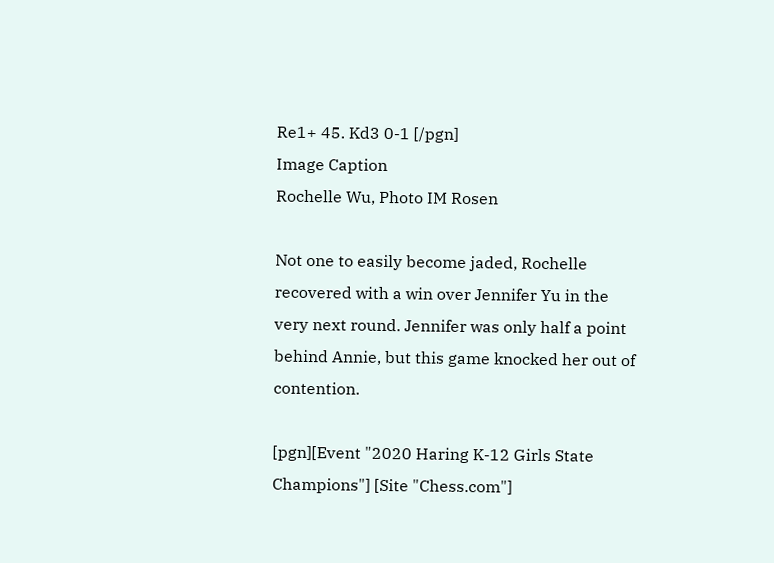Re1+ 45. Kd3 0-1 [/pgn]
Image Caption
Rochelle Wu, Photo IM Rosen

Not one to easily become jaded, Rochelle recovered with a win over Jennifer Yu in the very next round. Jennifer was only half a point behind Annie, but this game knocked her out of contention.

[pgn][Event "2020 Haring K-12 Girls State Champions"] [Site "Chess.com"]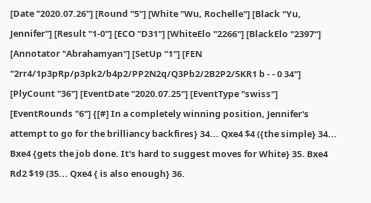[Date "2020.07.26"] [Round "5"] [White "Wu, Rochelle"] [Black "Yu, Jennifer"] [Result "1-0"] [ECO "D31"] [WhiteElo "2266"] [BlackElo "2397"] [Annotator "Abrahamyan"] [SetUp "1"] [FEN "2rr4/1p3pRp/p3pk2/b4p2/PP2N2q/Q3Pb2/2B2P2/5KR1 b - - 0 34"] [PlyCount "36"] [EventDate "2020.07.25"] [EventType "swiss"] [EventRounds "6"] {[#] In a completely winning position, Jennifer's attempt to go for the brilliancy backfires} 34... Qxe4 $4 ({the simple} 34... Bxe4 {gets the job done. It's hard to suggest moves for White} 35. Bxe4 Rd2 $19 (35... Qxe4 { is also enough} 36.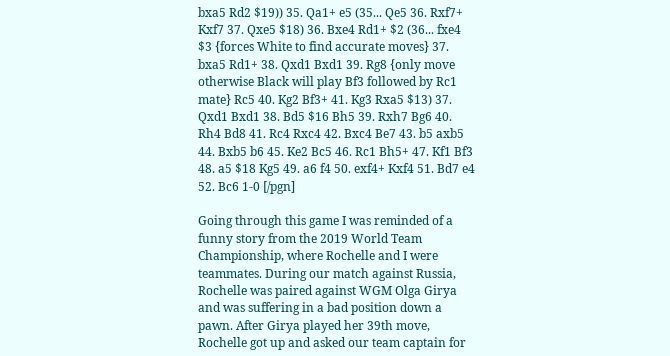bxa5 Rd2 $19)) 35. Qa1+ e5 (35... Qe5 36. Rxf7+ Kxf7 37. Qxe5 $18) 36. Bxe4 Rd1+ $2 (36... fxe4 $3 {forces White to find accurate moves} 37. bxa5 Rd1+ 38. Qxd1 Bxd1 39. Rg8 {only move otherwise Black will play Bf3 followed by Rc1 mate} Rc5 40. Kg2 Bf3+ 41. Kg3 Rxa5 $13) 37. Qxd1 Bxd1 38. Bd5 $16 Bh5 39. Rxh7 Bg6 40. Rh4 Bd8 41. Rc4 Rxc4 42. Bxc4 Be7 43. b5 axb5 44. Bxb5 b6 45. Ke2 Bc5 46. Rc1 Bh5+ 47. Kf1 Bf3 48. a5 $18 Kg5 49. a6 f4 50. exf4+ Kxf4 51. Bd7 e4 52. Bc6 1-0 [/pgn]

Going through this game I was reminded of a funny story from the 2019 World Team Championship, where Rochelle and I were teammates. During our match against Russia, Rochelle was paired against WGM Olga Girya and was suffering in a bad position down a pawn. After Girya played her 39th move, Rochelle got up and asked our team captain for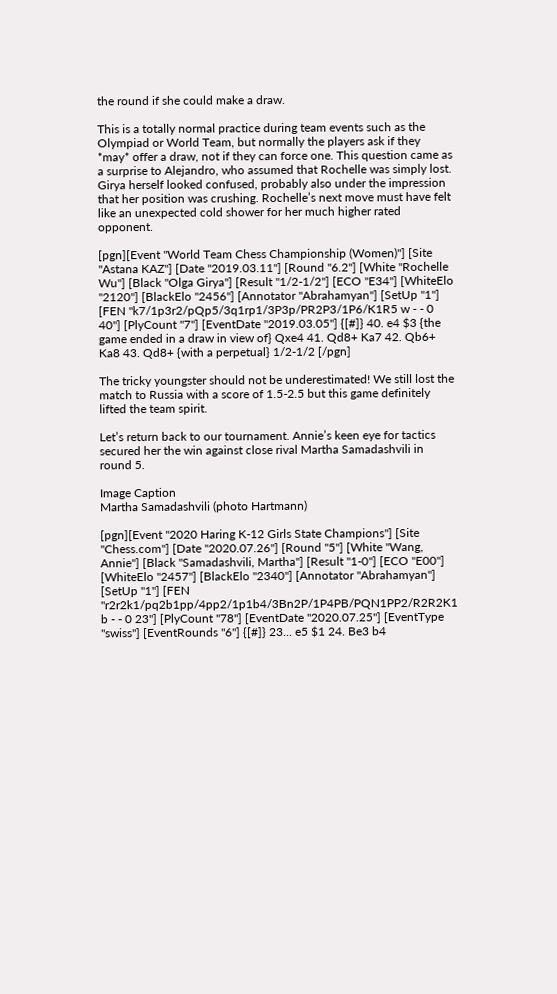the round if she could make a draw.

This is a totally normal practice during team events such as the Olympiad or World Team, but normally the players ask if they *may* offer a draw, not if they can force one. This question came as a surprise to Alejandro, who assumed that Rochelle was simply lost. Girya herself looked confused, probably also under the impression that her position was crushing. Rochelle’s next move must have felt like an unexpected cold shower for her much higher rated opponent.

[pgn][Event "World Team Chess Championship (Women)"] [Site "Astana KAZ"] [Date "2019.03.11"] [Round "6.2"] [White "Rochelle Wu"] [Black "Olga Girya"] [Result "1/2-1/2"] [ECO "E34"] [WhiteElo "2120"] [BlackElo "2456"] [Annotator "Abrahamyan"] [SetUp "1"] [FEN "k7/1p3r2/pQp5/3q1rp1/3P3p/PR2P3/1P6/K1R5 w - - 0 40"] [PlyCount "7"] [EventDate "2019.03.05"] {[#]} 40. e4 $3 {the game ended in a draw in view of} Qxe4 41. Qd8+ Ka7 42. Qb6+ Ka8 43. Qd8+ {with a perpetual} 1/2-1/2 [/pgn]

The tricky youngster should not be underestimated! We still lost the match to Russia with a score of 1.5-2.5 but this game definitely lifted the team spirit.

Let’s return back to our tournament. Annie’s keen eye for tactics secured her the win against close rival Martha Samadashvili in round 5.

Image Caption
Martha Samadashvili (photo Hartmann)

[pgn][Event "2020 Haring K-12 Girls State Champions"] [Site "Chess.com"] [Date "2020.07.26"] [Round "5"] [White "Wang, Annie"] [Black "Samadashvili, Martha"] [Result "1-0"] [ECO "E00"] [WhiteElo "2457"] [BlackElo "2340"] [Annotator "Abrahamyan"] [SetUp "1"] [FEN "r2r2k1/pq2b1pp/4pp2/1p1b4/3Bn2P/1P4PB/PQN1PP2/R2R2K1 b - - 0 23"] [PlyCount "78"] [EventDate "2020.07.25"] [EventType "swiss"] [EventRounds "6"] {[#]} 23... e5 $1 24. Be3 b4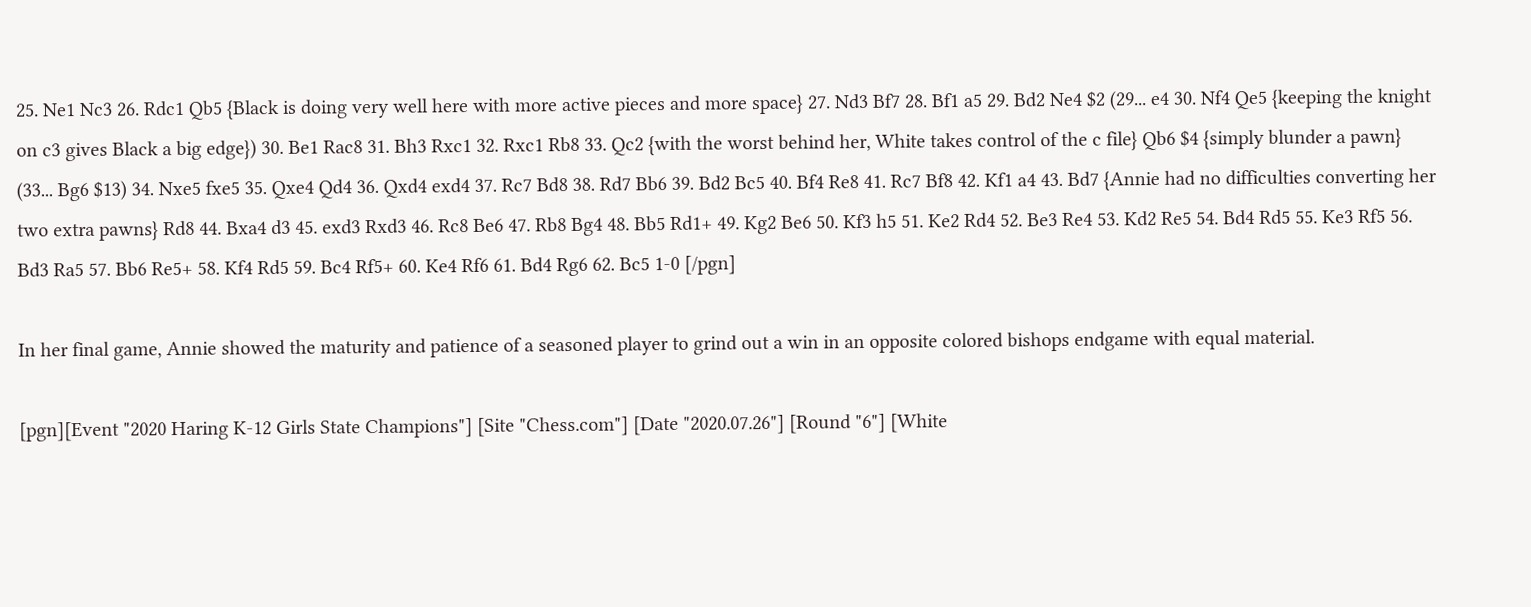25. Ne1 Nc3 26. Rdc1 Qb5 {Black is doing very well here with more active pieces and more space} 27. Nd3 Bf7 28. Bf1 a5 29. Bd2 Ne4 $2 (29... e4 30. Nf4 Qe5 {keeping the knight on c3 gives Black a big edge}) 30. Be1 Rac8 31. Bh3 Rxc1 32. Rxc1 Rb8 33. Qc2 {with the worst behind her, White takes control of the c file} Qb6 $4 {simply blunder a pawn} (33... Bg6 $13) 34. Nxe5 fxe5 35. Qxe4 Qd4 36. Qxd4 exd4 37. Rc7 Bd8 38. Rd7 Bb6 39. Bd2 Bc5 40. Bf4 Re8 41. Rc7 Bf8 42. Kf1 a4 43. Bd7 {Annie had no difficulties converting her two extra pawns} Rd8 44. Bxa4 d3 45. exd3 Rxd3 46. Rc8 Be6 47. Rb8 Bg4 48. Bb5 Rd1+ 49. Kg2 Be6 50. Kf3 h5 51. Ke2 Rd4 52. Be3 Re4 53. Kd2 Re5 54. Bd4 Rd5 55. Ke3 Rf5 56. Bd3 Ra5 57. Bb6 Re5+ 58. Kf4 Rd5 59. Bc4 Rf5+ 60. Ke4 Rf6 61. Bd4 Rg6 62. Bc5 1-0 [/pgn]

In her final game, Annie showed the maturity and patience of a seasoned player to grind out a win in an opposite colored bishops endgame with equal material.

[pgn][Event "2020 Haring K-12 Girls State Champions"] [Site "Chess.com"] [Date "2020.07.26"] [Round "6"] [White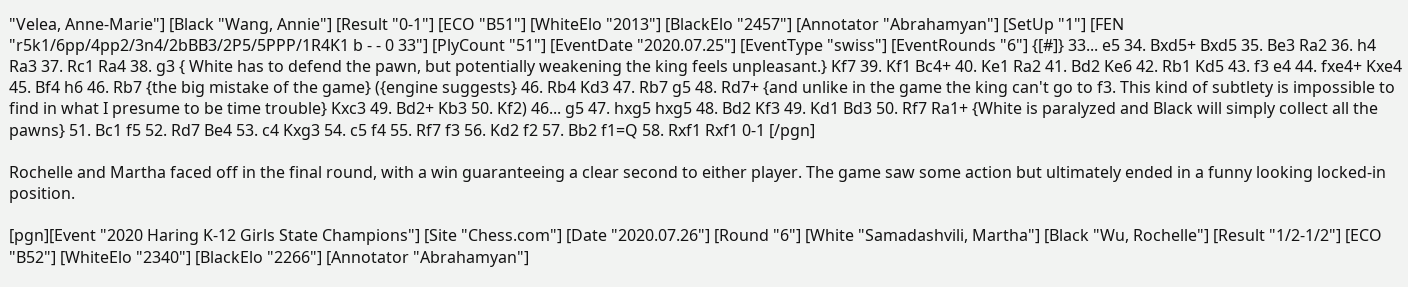"Velea, Anne-Marie"] [Black "Wang, Annie"] [Result "0-1"] [ECO "B51"] [WhiteElo "2013"] [BlackElo "2457"] [Annotator "Abrahamyan"] [SetUp "1"] [FEN "r5k1/6pp/4pp2/3n4/2bBB3/2P5/5PPP/1R4K1 b - - 0 33"] [PlyCount "51"] [EventDate "2020.07.25"] [EventType "swiss"] [EventRounds "6"] {[#]} 33... e5 34. Bxd5+ Bxd5 35. Be3 Ra2 36. h4 Ra3 37. Rc1 Ra4 38. g3 { White has to defend the pawn, but potentially weakening the king feels unpleasant.} Kf7 39. Kf1 Bc4+ 40. Ke1 Ra2 41. Bd2 Ke6 42. Rb1 Kd5 43. f3 e4 44. fxe4+ Kxe4 45. Bf4 h6 46. Rb7 {the big mistake of the game} ({engine suggests} 46. Rb4 Kd3 47. Rb7 g5 48. Rd7+ {and unlike in the game the king can't go to f3. This kind of subtlety is impossible to find in what I presume to be time trouble} Kxc3 49. Bd2+ Kb3 50. Kf2) 46... g5 47. hxg5 hxg5 48. Bd2 Kf3 49. Kd1 Bd3 50. Rf7 Ra1+ {White is paralyzed and Black will simply collect all the pawns} 51. Bc1 f5 52. Rd7 Be4 53. c4 Kxg3 54. c5 f4 55. Rf7 f3 56. Kd2 f2 57. Bb2 f1=Q 58. Rxf1 Rxf1 0-1 [/pgn]

Rochelle and Martha faced off in the final round, with a win guaranteeing a clear second to either player. The game saw some action but ultimately ended in a funny looking locked-in position.

[pgn][Event "2020 Haring K-12 Girls State Champions"] [Site "Chess.com"] [Date "2020.07.26"] [Round "6"] [White "Samadashvili, Martha"] [Black "Wu, Rochelle"] [Result "1/2-1/2"] [ECO "B52"] [WhiteElo "2340"] [BlackElo "2266"] [Annotator "Abrahamyan"]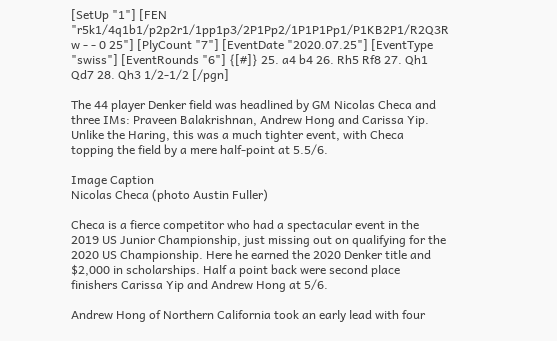[SetUp "1"] [FEN "r5k1/4q1b1/p2p2r1/1pp1p3/2P1Pp2/1P1P1Pp1/P1KB2P1/R2Q3R w - - 0 25"] [PlyCount "7"] [EventDate "2020.07.25"] [EventType "swiss"] [EventRounds "6"] {[#]} 25. a4 b4 26. Rh5 Rf8 27. Qh1 Qd7 28. Qh3 1/2-1/2 [/pgn]

The 44 player Denker field was headlined by GM Nicolas Checa and three IMs: Praveen Balakrishnan, Andrew Hong and Carissa Yip. Unlike the Haring, this was a much tighter event, with Checa topping the field by a mere half-point at 5.5/6.

Image Caption
Nicolas Checa (photo Austin Fuller)

Checa is a fierce competitor who had a spectacular event in the 2019 US Junior Championship, just missing out on qualifying for the 2020 US Championship. Here he earned the 2020 Denker title and $2,000 in scholarships. Half a point back were second place finishers Carissa Yip and Andrew Hong at 5/6.

Andrew Hong of Northern California took an early lead with four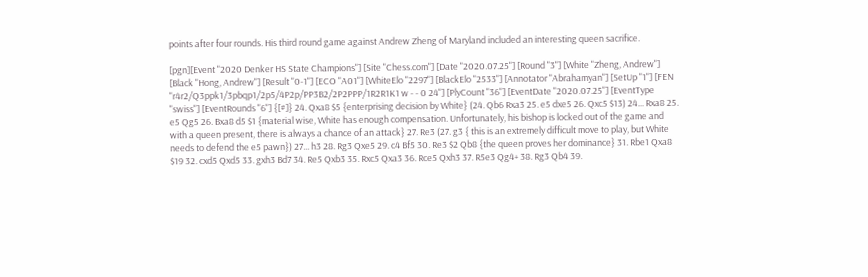points after four rounds. His third round game against Andrew Zheng of Maryland included an interesting queen sacrifice.

[pgn][Event "2020 Denker HS State Champions"] [Site "Chess.com"] [Date "2020.07.25"] [Round "3"] [White "Zheng, Andrew"] [Black "Hong, Andrew"] [Result "0-1"] [ECO "A01"] [WhiteElo "2297"] [BlackElo "2533"] [Annotator "Abrahamyan"] [SetUp "1"] [FEN "r4r2/Q3ppk1/3pbqp1/2p5/4P2p/PP3B2/2P2PPP/1R2R1K1 w - - 0 24"] [PlyCount "36"] [EventDate "2020.07.25"] [EventType "swiss"] [EventRounds "6"] {[#]} 24. Qxa8 $5 {enterprising decision by White} (24. Qb6 Rxa3 25. e5 dxe5 26. Qxc5 $13) 24... Rxa8 25. e5 Qg5 26. Bxa8 d5 $1 {material wise, White has enough compensation. Unfortunately, his bishop is locked out of the game and with a queen present, there is always a chance of an attack} 27. Re3 (27. g3 { this is an extremely difficult move to play, but White needs to defend the e5 pawn}) 27... h3 28. Rg3 Qxe5 29. c4 Bf5 30. Re3 $2 Qb8 {the queen proves her dominance} 31. Rbe1 Qxa8 $19 32. cxd5 Qxd5 33. gxh3 Bd7 34. Re5 Qxb3 35. Rxc5 Qxa3 36. Rce5 Qxh3 37. R5e3 Qg4+ 38. Rg3 Qb4 39.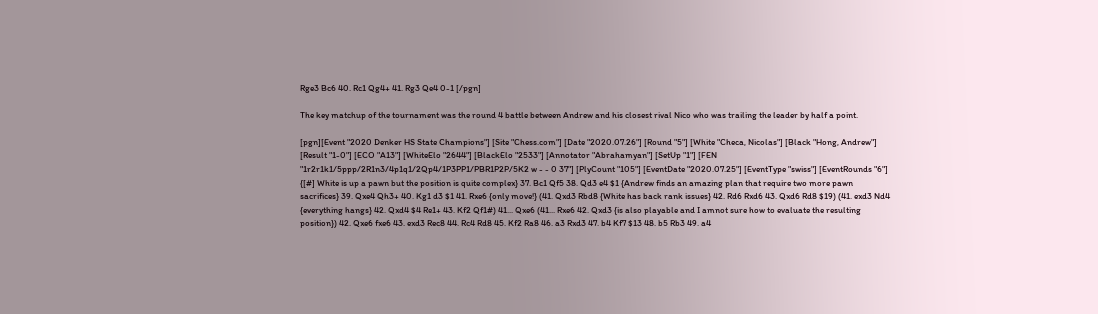Rge3 Bc6 40. Rc1 Qg4+ 41. Rg3 Qe4 0-1 [/pgn]

The key matchup of the tournament was the round 4 battle between Andrew and his closest rival Nico who was trailing the leader by half a point.

[pgn][Event "2020 Denker HS State Champions"] [Site "Chess.com"] [Date "2020.07.26"] [Round "5"] [White "Checa, Nicolas"] [Black "Hong, Andrew"] [Result "1-0"] [ECO "A13"] [WhiteElo "2644"] [BlackElo "2533"] [Annotator "Abrahamyan"] [SetUp "1"] [FEN "1r2r1k1/5ppp/2R1n3/4p1q1/2Qp4/1P3PP1/PBR1P2P/5K2 w - - 0 37"] [PlyCount "105"] [EventDate "2020.07.25"] [EventType "swiss"] [EventRounds "6"] {[#] White is up a pawn but the position is quite complex} 37. Bc1 Qf5 38. Qd3 e4 $1 {Andrew finds an amazing plan that require two more pawn sacrifices} 39. Qxe4 Qh3+ 40. Kg1 d3 $1 41. Rxe6 {only move!} (41. Qxd3 Rbd8 {White has back rank issues} 42. Rd6 Rxd6 43. Qxd6 Rd8 $19) (41. exd3 Nd4 {everything hangs} 42. Qxd4 $4 Re1+ 43. Kf2 Qf1#) 41... Qxe6 (41... Rxe6 42. Qxd3 {is also playable and I amnot sure how to evaluate the resulting position}) 42. Qxe6 fxe6 43. exd3 Rec8 44. Rc4 Rd8 45. Kf2 Ra8 46. a3 Rxd3 47. b4 Kf7 $13 48. b5 Rb3 49. a4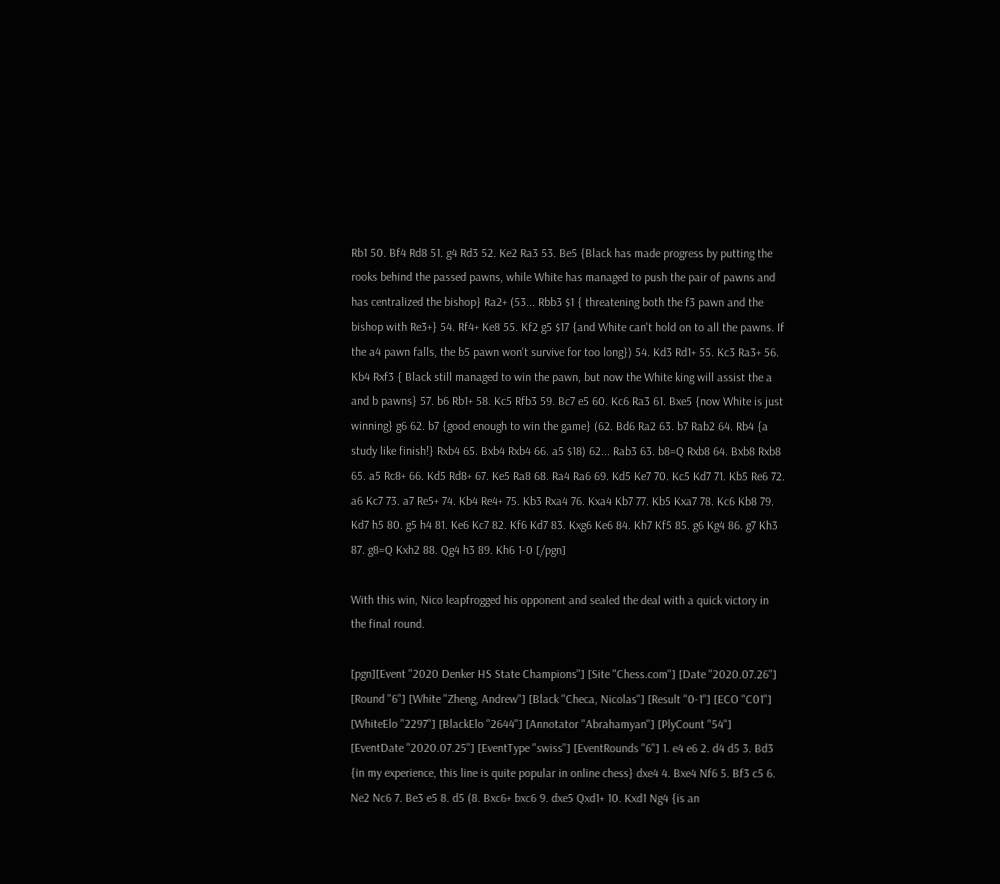Rb1 50. Bf4 Rd8 51. g4 Rd3 52. Ke2 Ra3 53. Be5 {Black has made progress by putting the rooks behind the passed pawns, while White has managed to push the pair of pawns and has centralized the bishop} Ra2+ (53... Rbb3 $1 { threatening both the f3 pawn and the bishop with Re3+} 54. Rf4+ Ke8 55. Kf2 g5 $17 {and White can't hold on to all the pawns. If the a4 pawn falls, the b5 pawn won't survive for too long}) 54. Kd3 Rd1+ 55. Kc3 Ra3+ 56. Kb4 Rxf3 { Black still managed to win the pawn, but now the White king will assist the a and b pawns} 57. b6 Rb1+ 58. Kc5 Rfb3 59. Bc7 e5 60. Kc6 Ra3 61. Bxe5 {now White is just winning} g6 62. b7 {good enough to win the game} (62. Bd6 Ra2 63. b7 Rab2 64. Rb4 {a study like finish!} Rxb4 65. Bxb4 Rxb4 66. a5 $18) 62... Rab3 63. b8=Q Rxb8 64. Bxb8 Rxb8 65. a5 Rc8+ 66. Kd5 Rd8+ 67. Ke5 Ra8 68. Ra4 Ra6 69. Kd5 Ke7 70. Kc5 Kd7 71. Kb5 Re6 72. a6 Kc7 73. a7 Re5+ 74. Kb4 Re4+ 75. Kb3 Rxa4 76. Kxa4 Kb7 77. Kb5 Kxa7 78. Kc6 Kb8 79. Kd7 h5 80. g5 h4 81. Ke6 Kc7 82. Kf6 Kd7 83. Kxg6 Ke6 84. Kh7 Kf5 85. g6 Kg4 86. g7 Kh3 87. g8=Q Kxh2 88. Qg4 h3 89. Kh6 1-0 [/pgn]

With this win, Nico leapfrogged his opponent and sealed the deal with a quick victory in the final round.

[pgn][Event "2020 Denker HS State Champions"] [Site "Chess.com"] [Date "2020.07.26"] [Round "6"] [White "Zheng, Andrew"] [Black "Checa, Nicolas"] [Result "0-1"] [ECO "C01"] [WhiteElo "2297"] [BlackElo "2644"] [Annotator "Abrahamyan"] [PlyCount "54"] [EventDate "2020.07.25"] [EventType "swiss"] [EventRounds "6"] 1. e4 e6 2. d4 d5 3. Bd3 {in my experience, this line is quite popular in online chess} dxe4 4. Bxe4 Nf6 5. Bf3 c5 6. Ne2 Nc6 7. Be3 e5 8. d5 (8. Bxc6+ bxc6 9. dxe5 Qxd1+ 10. Kxd1 Ng4 {is an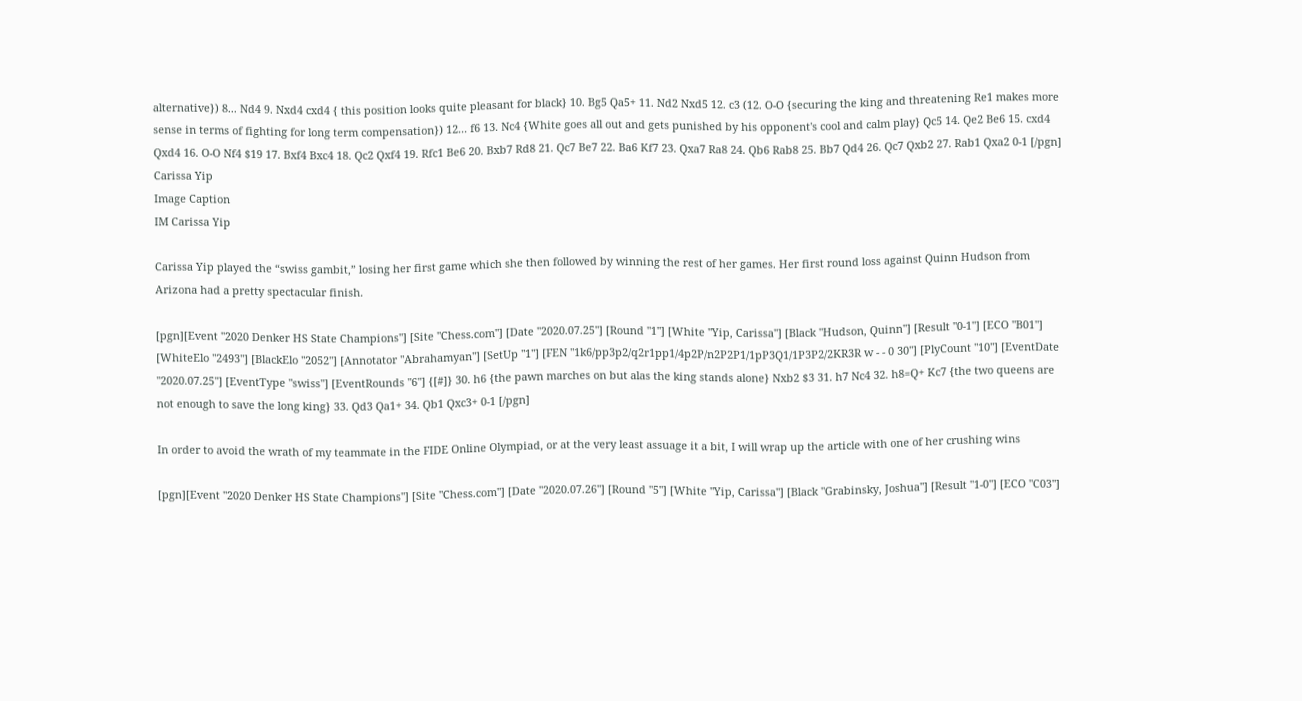alternative}) 8... Nd4 9. Nxd4 cxd4 { this position looks quite pleasant for black} 10. Bg5 Qa5+ 11. Nd2 Nxd5 12. c3 (12. O-O {securing the king and threatening Re1 makes more sense in terms of fighting for long term compensation}) 12... f6 13. Nc4 {White goes all out and gets punished by his opponent's cool and calm play} Qc5 14. Qe2 Be6 15. cxd4 Qxd4 16. O-O Nf4 $19 17. Bxf4 Bxc4 18. Qc2 Qxf4 19. Rfc1 Be6 20. Bxb7 Rd8 21. Qc7 Be7 22. Ba6 Kf7 23. Qxa7 Ra8 24. Qb6 Rab8 25. Bb7 Qd4 26. Qc7 Qxb2 27. Rab1 Qxa2 0-1 [/pgn]
Carissa Yip
Image Caption
IM Carissa Yip

Carissa Yip played the “swiss gambit,” losing her first game which she then followed by winning the rest of her games. Her first round loss against Quinn Hudson from Arizona had a pretty spectacular finish.

[pgn][Event "2020 Denker HS State Champions"] [Site "Chess.com"] [Date "2020.07.25"] [Round "1"] [White "Yip, Carissa"] [Black "Hudson, Quinn"] [Result "0-1"] [ECO "B01"] [WhiteElo "2493"] [BlackElo "2052"] [Annotator "Abrahamyan"] [SetUp "1"] [FEN "1k6/pp3p2/q2r1pp1/4p2P/n2P2P1/1pP3Q1/1P3P2/2KR3R w - - 0 30"] [PlyCount "10"] [EventDate "2020.07.25"] [EventType "swiss"] [EventRounds "6"] {[#]} 30. h6 {the pawn marches on but alas the king stands alone} Nxb2 $3 31. h7 Nc4 32. h8=Q+ Kc7 {the two queens are not enough to save the long king} 33. Qd3 Qa1+ 34. Qb1 Qxc3+ 0-1 [/pgn]

In order to avoid the wrath of my teammate in the FIDE Online Olympiad, or at the very least assuage it a bit, I will wrap up the article with one of her crushing wins

[pgn][Event "2020 Denker HS State Champions"] [Site "Chess.com"] [Date "2020.07.26"] [Round "5"] [White "Yip, Carissa"] [Black "Grabinsky, Joshua"] [Result "1-0"] [ECO "C03"]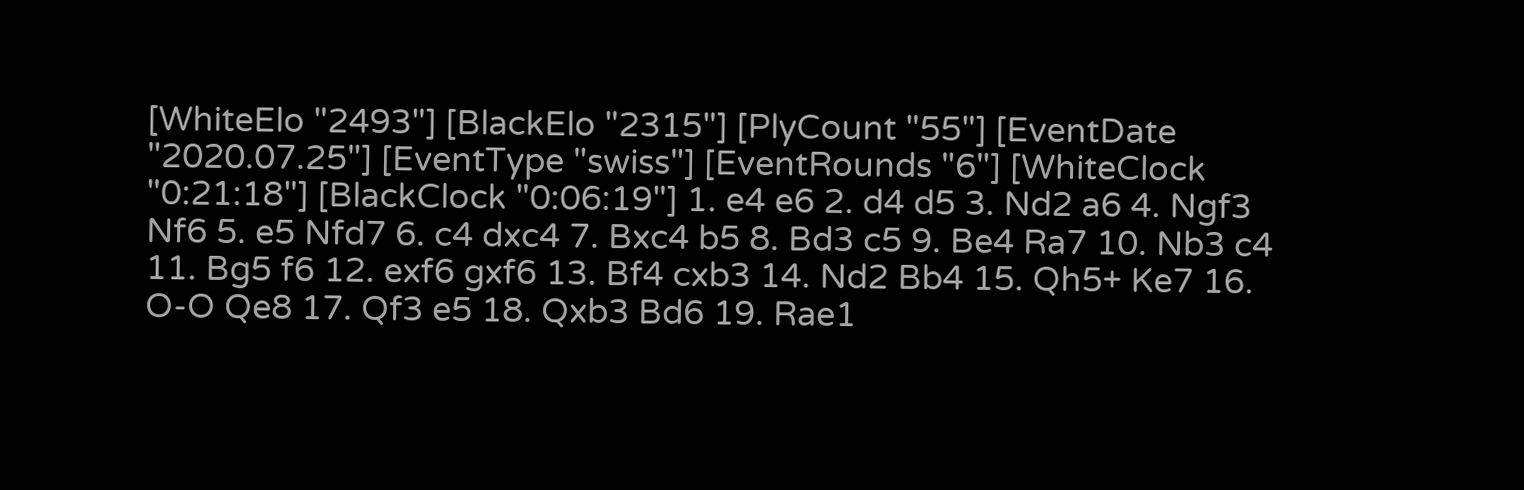[WhiteElo "2493"] [BlackElo "2315"] [PlyCount "55"] [EventDate "2020.07.25"] [EventType "swiss"] [EventRounds "6"] [WhiteClock "0:21:18"] [BlackClock "0:06:19"] 1. e4 e6 2. d4 d5 3. Nd2 a6 4. Ngf3 Nf6 5. e5 Nfd7 6. c4 dxc4 7. Bxc4 b5 8. Bd3 c5 9. Be4 Ra7 10. Nb3 c4 11. Bg5 f6 12. exf6 gxf6 13. Bf4 cxb3 14. Nd2 Bb4 15. Qh5+ Ke7 16. O-O Qe8 17. Qf3 e5 18. Qxb3 Bd6 19. Rae1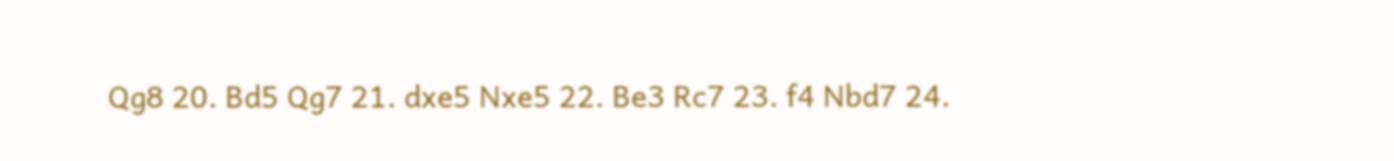Qg8 20. Bd5 Qg7 21. dxe5 Nxe5 22. Be3 Rc7 23. f4 Nbd7 24.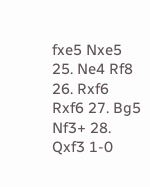fxe5 Nxe5 25. Ne4 Rf8 26. Rxf6 Rxf6 27. Bg5 Nf3+ 28. Qxf3 1-0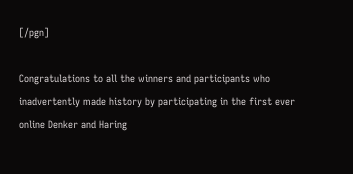[/pgn]

Congratulations to all the winners and participants who inadvertently made history by participating in the first ever online Denker and Haring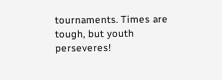tournaments. Times are tough, but youth perseveres!